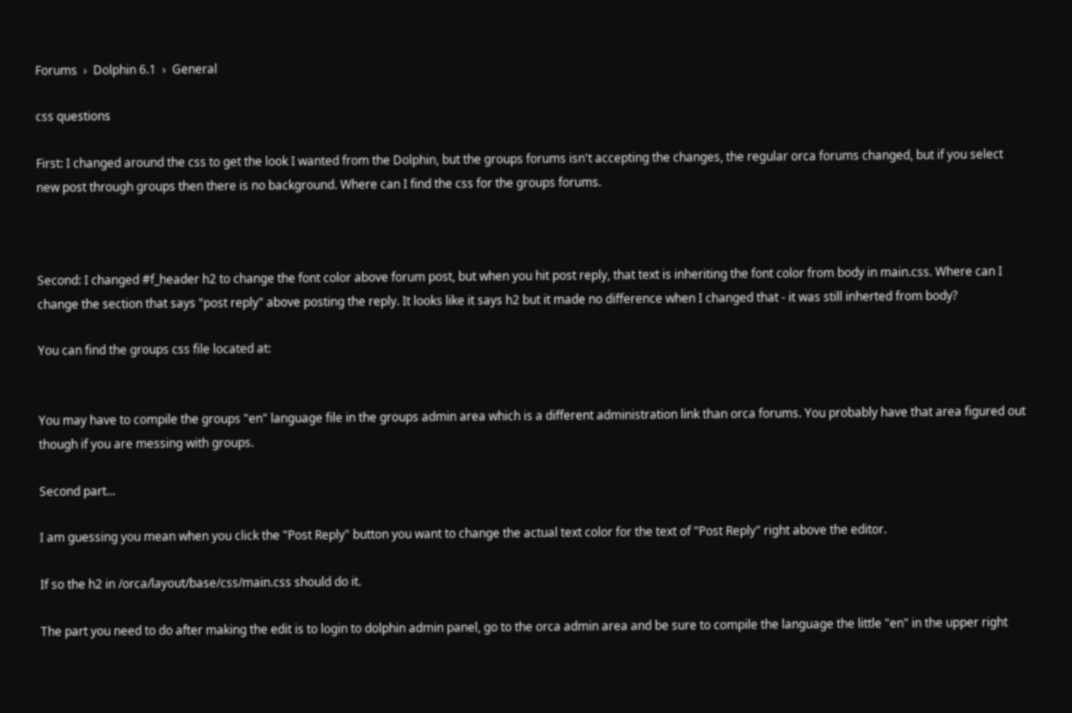Forums  ›  Dolphin 6.1  ›  General

css questions

First: I changed around the css to get the look I wanted from the Dolphin, but the groups forums isn't accepting the changes, the regular orca forums changed, but if you select new post through groups then there is no background. Where can I find the css for the groups forums.



Second: I changed #f_header h2 to change the font color above forum post, but when you hit post reply, that text is inheriting the font color from body in main.css. Where can I change the section that says "post reply" above posting the reply. It looks like it says h2 but it made no difference when I changed that - it was still inherted from body?

You can find the groups css file located at:


You may have to compile the groups "en" language file in the groups admin area which is a different administration link than orca forums. You probably have that area figured out though if you are messing with groups.

Second part...

I am guessing you mean when you click the "Post Reply" button you want to change the actual text color for the text of "Post Reply" right above the editor.

If so the h2 in /orca/layout/base/css/main.css should do it.

The part you need to do after making the edit is to login to dolphin admin panel, go to the orca admin area and be sure to compile the language the little "en" in the upper right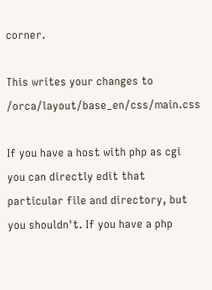corner.

This writes your changes to /orca/layout/base_en/css/main.css

If you have a host with php as cgi you can directly edit that particular file and directory, but you shouldn't. If you have a php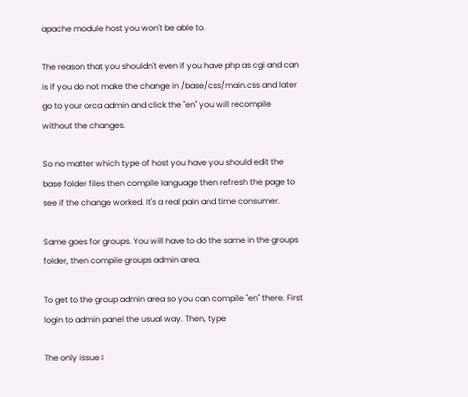apache module host you won't be able to.

The reason that you shouldn't even if you have php as cgi and can is if you do not make the change in /base/css/main.css and later go to your orca admin and click the "en" you will recompile without the changes.

So no matter which type of host you have you should edit the base folder files then compile language then refresh the page to see if the change worked. It's a real pain and time consumer.

Same goes for groups. You will have to do the same in the groups folder, then compile groups admin area.

To get to the group admin area so you can compile "en" there. First login to admin panel the usual way. Then, type

The only issue I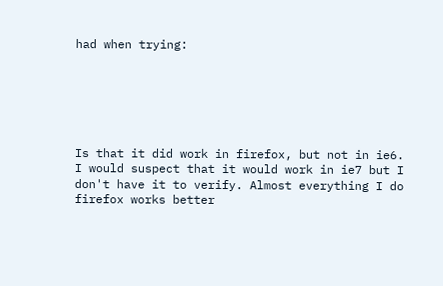had when trying:






Is that it did work in firefox, but not in ie6. I would suspect that it would work in ie7 but I don't have it to verify. Almost everything I do firefox works better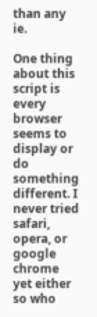than any ie.

One thing about this script is every browser seems to display or do something different. I never tried safari, opera, or google chrome yet either so who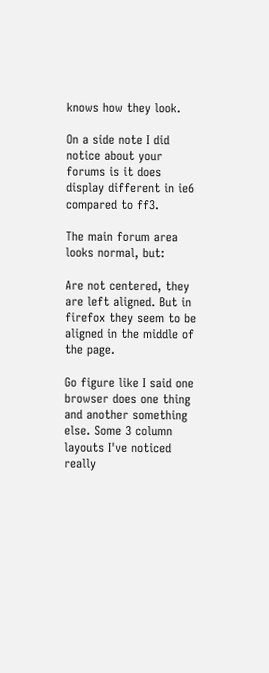knows how they look.

On a side note I did notice about your forums is it does display different in ie6 compared to ff3.

The main forum area looks normal, but:

Are not centered, they are left aligned. But in firefox they seem to be aligned in the middle of the page.

Go figure like I said one browser does one thing and another something else. Some 3 column layouts I've noticed really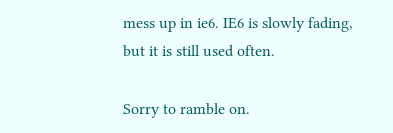mess up in ie6. IE6 is slowly fading, but it is still used often.

Sorry to ramble on.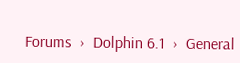Forums  ›  Dolphin 6.1  ›  General